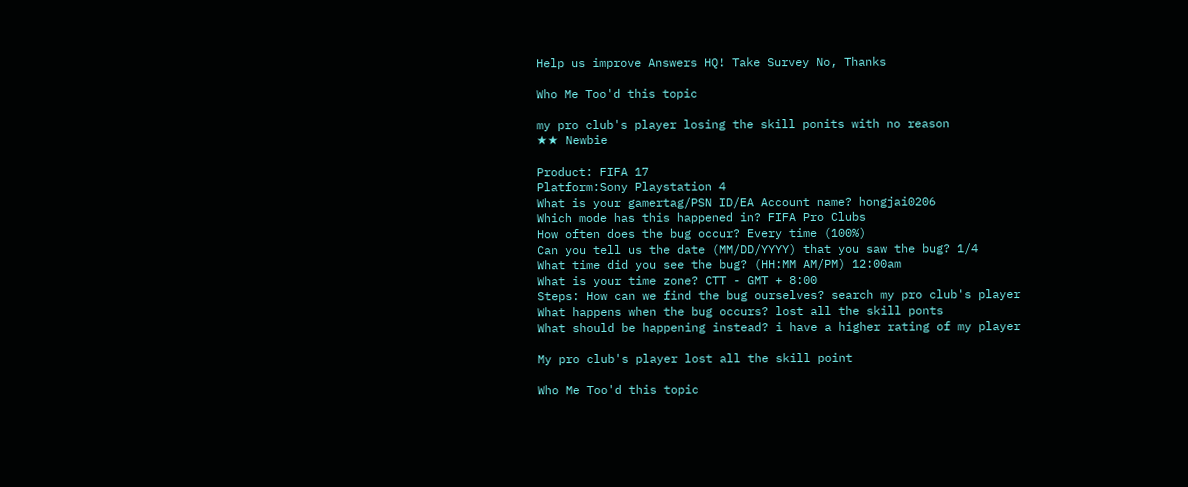Help us improve Answers HQ! Take Survey No, Thanks

Who Me Too'd this topic

my pro club's player losing the skill ponits with no reason
★★ Newbie

Product: FIFA 17
Platform:Sony Playstation 4
What is your gamertag/PSN ID/EA Account name? hongjai0206
Which mode has this happened in? FIFA Pro Clubs
How often does the bug occur? Every time (100%)
Can you tell us the date (MM/DD/YYYY) that you saw the bug? 1/4
What time did you see the bug? (HH:MM AM/PM) 12:00am
What is your time zone? CTT - GMT + 8:00
Steps: How can we find the bug ourselves? search my pro club's player
What happens when the bug occurs? lost all the skill ponts
What should be happening instead? i have a higher rating of my player

My pro club's player lost all the skill point

Who Me Too'd this topic